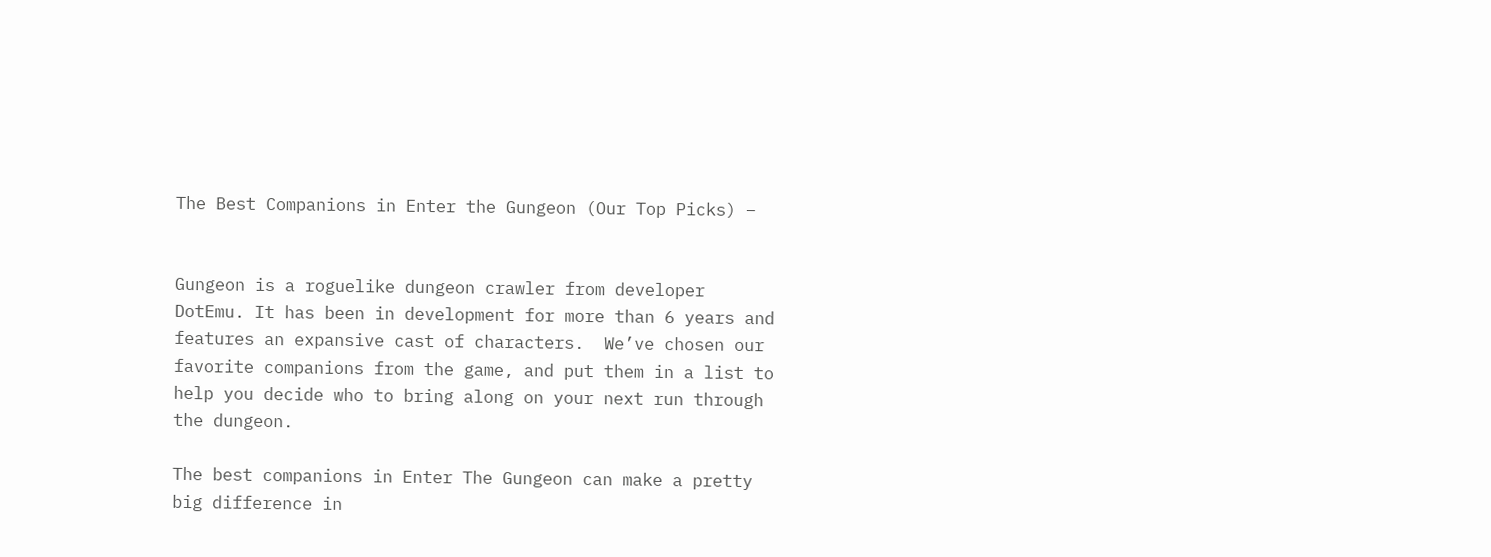The Best Companions in Enter the Gungeon (Our Top Picks) –


Gungeon is a roguelike dungeon crawler from developer DotEmu. It has been in development for more than 6 years and features an expansive cast of characters.  We’ve chosen our favorite companions from the game, and put them in a list to help you decide who to bring along on your next run through the dungeon.

The best companions in Enter The Gungeon can make a pretty big difference in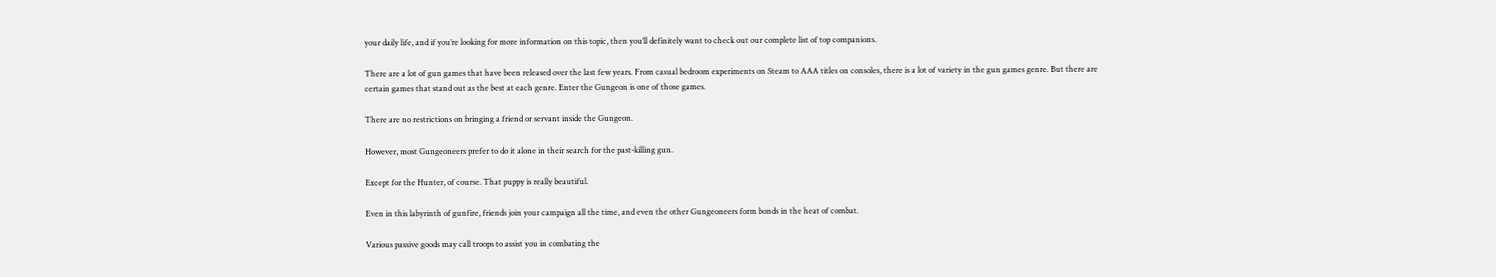your daily life, and if you’re looking for more information on this topic, then you’ll definitely want to check out our complete list of top companions.

There are a lot of gun games that have been released over the last few years. From casual bedroom experiments on Steam to AAA titles on consoles, there is a lot of variety in the gun games genre. But there are certain games that stand out as the best at each genre. Enter the Gungeon is one of those games.

There are no restrictions on bringing a friend or servant inside the Gungeon.

However, most Gungeoneers prefer to do it alone in their search for the past-killing gun.

Except for the Hunter, of course. That puppy is really beautiful.

Even in this labyrinth of gunfire, friends join your campaign all the time, and even the other Gungeoneers form bonds in the heat of combat.

Various passive goods may call troops to assist you in combating the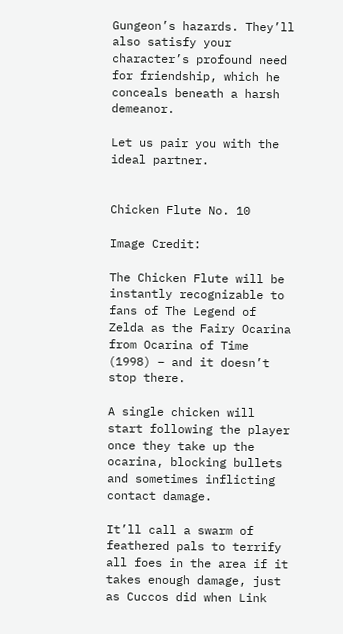Gungeon’s hazards. They’ll also satisfy your character’s profound need for friendship, which he conceals beneath a harsh demeanor.

Let us pair you with the ideal partner.


Chicken Flute No. 10

Image Credit:

The Chicken Flute will be instantly recognizable to fans of The Legend of Zelda as the Fairy Ocarina from Ocarina of Time (1998) – and it doesn’t stop there.

A single chicken will start following the player once they take up the ocarina, blocking bullets and sometimes inflicting contact damage.

It’ll call a swarm of feathered pals to terrify all foes in the area if it takes enough damage, just as Cuccos did when Link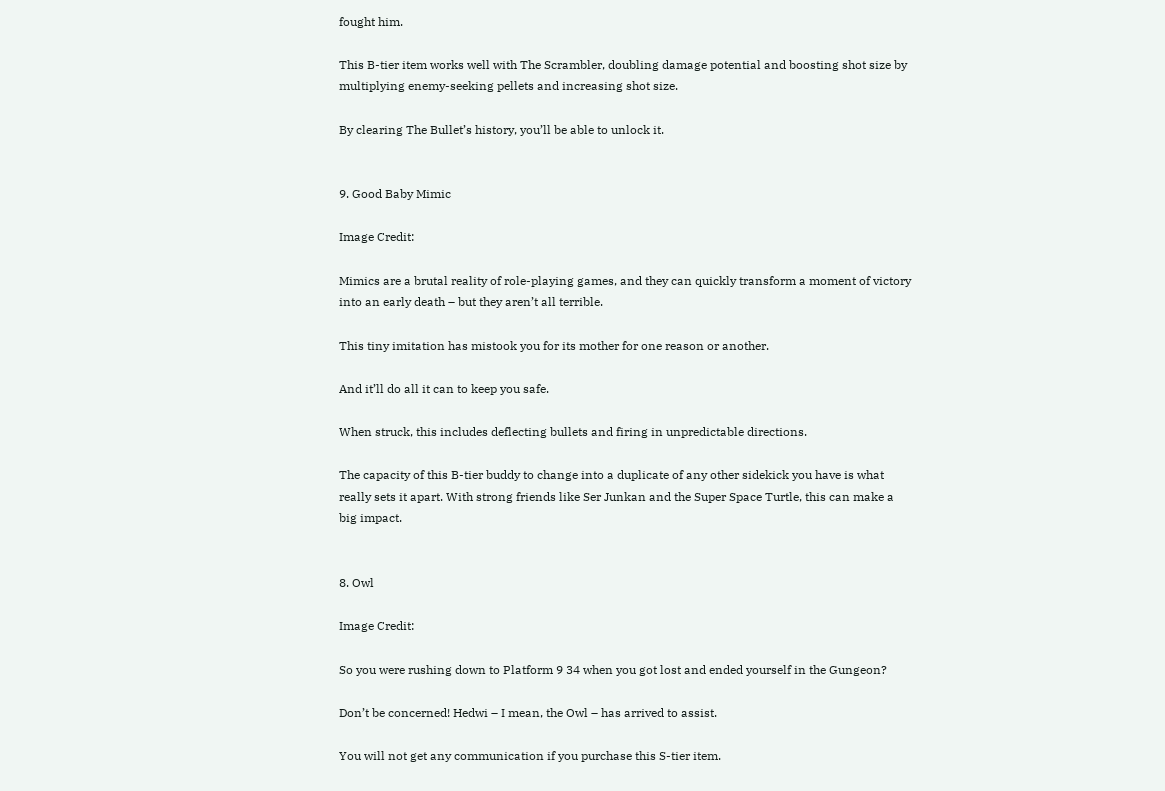fought him.

This B-tier item works well with The Scrambler, doubling damage potential and boosting shot size by multiplying enemy-seeking pellets and increasing shot size.

By clearing The Bullet’s history, you’ll be able to unlock it.


9. Good Baby Mimic

Image Credit:

Mimics are a brutal reality of role-playing games, and they can quickly transform a moment of victory into an early death – but they aren’t all terrible.

This tiny imitation has mistook you for its mother for one reason or another.

And it’ll do all it can to keep you safe.

When struck, this includes deflecting bullets and firing in unpredictable directions.

The capacity of this B-tier buddy to change into a duplicate of any other sidekick you have is what really sets it apart. With strong friends like Ser Junkan and the Super Space Turtle, this can make a big impact.


8. Owl

Image Credit:

So you were rushing down to Platform 9 34 when you got lost and ended yourself in the Gungeon?

Don’t be concerned! Hedwi – I mean, the Owl – has arrived to assist.

You will not get any communication if you purchase this S-tier item.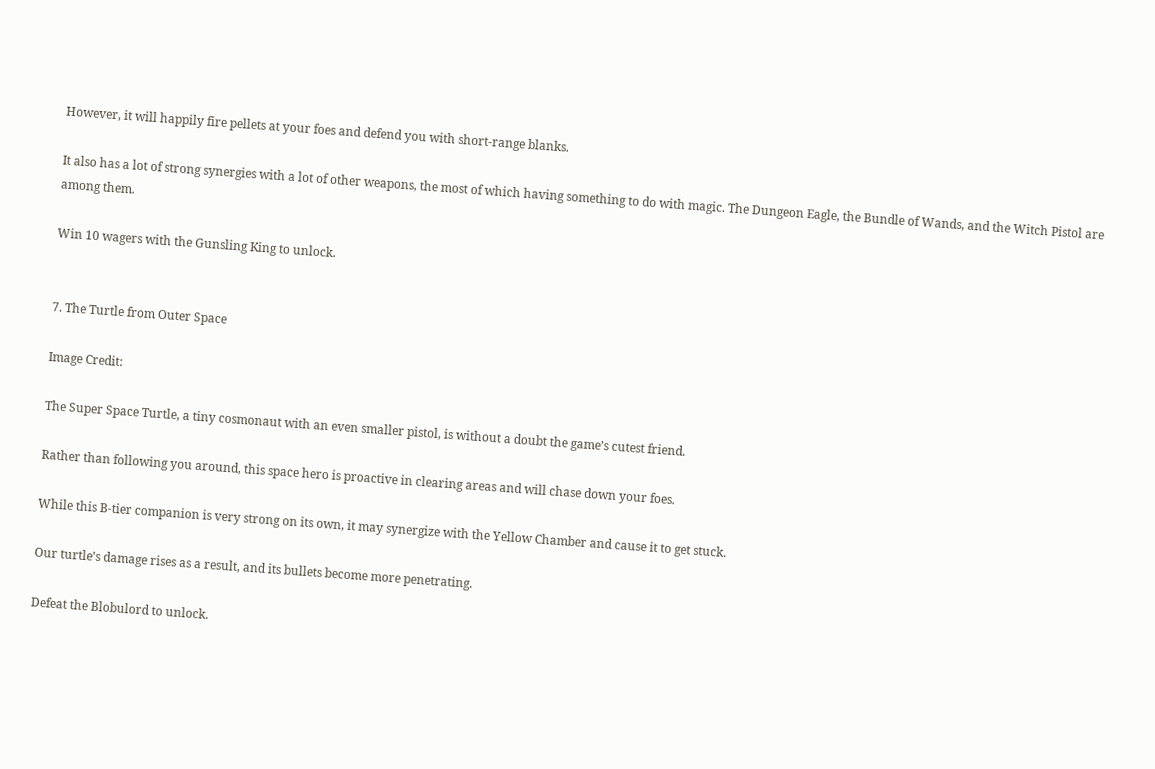However, it will happily fire pellets at your foes and defend you with short-range blanks.

It also has a lot of strong synergies with a lot of other weapons, the most of which having something to do with magic. The Dungeon Eagle, the Bundle of Wands, and the Witch Pistol are among them.

Win 10 wagers with the Gunsling King to unlock.


7. The Turtle from Outer Space

Image Credit:

The Super Space Turtle, a tiny cosmonaut with an even smaller pistol, is without a doubt the game’s cutest friend.

Rather than following you around, this space hero is proactive in clearing areas and will chase down your foes.

While this B-tier companion is very strong on its own, it may synergize with the Yellow Chamber and cause it to get stuck.

Our turtle’s damage rises as a result, and its bullets become more penetrating.

Defeat the Blobulord to unlock.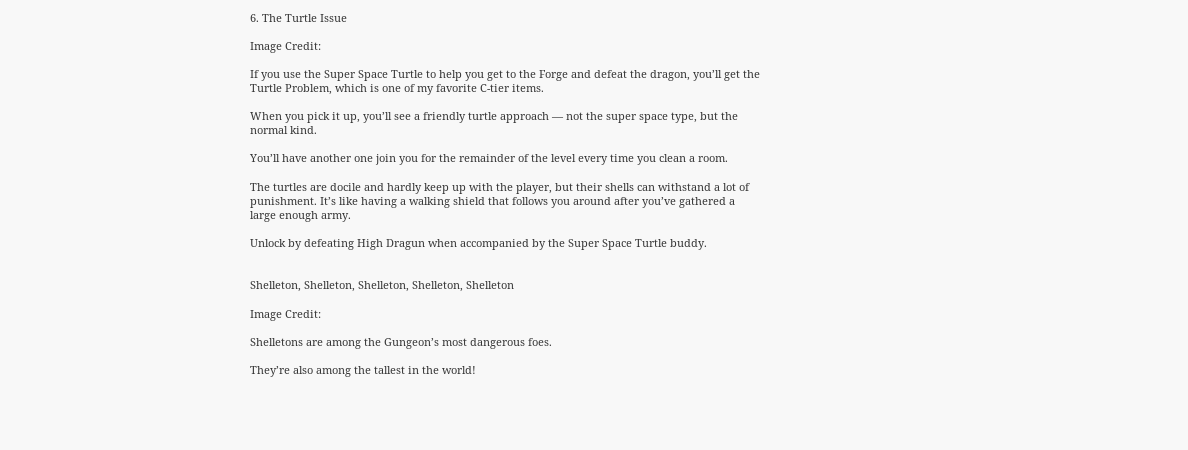6. The Turtle Issue

Image Credit:

If you use the Super Space Turtle to help you get to the Forge and defeat the dragon, you’ll get the Turtle Problem, which is one of my favorite C-tier items.

When you pick it up, you’ll see a friendly turtle approach — not the super space type, but the normal kind.

You’ll have another one join you for the remainder of the level every time you clean a room.

The turtles are docile and hardly keep up with the player, but their shells can withstand a lot of punishment. It’s like having a walking shield that follows you around after you’ve gathered a large enough army.

Unlock by defeating High Dragun when accompanied by the Super Space Turtle buddy.


Shelleton, Shelleton, Shelleton, Shelleton, Shelleton

Image Credit:

Shelletons are among the Gungeon’s most dangerous foes.

They’re also among the tallest in the world!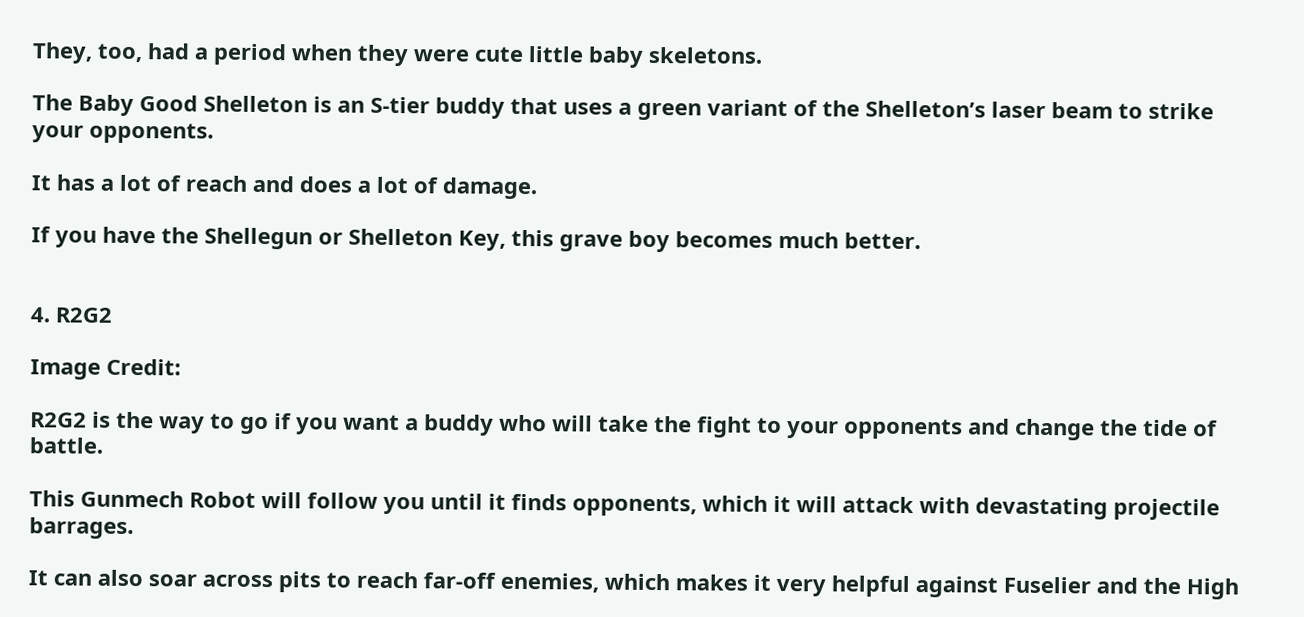They, too, had a period when they were cute little baby skeletons.

The Baby Good Shelleton is an S-tier buddy that uses a green variant of the Shelleton’s laser beam to strike your opponents.

It has a lot of reach and does a lot of damage.

If you have the Shellegun or Shelleton Key, this grave boy becomes much better.


4. R2G2

Image Credit:

R2G2 is the way to go if you want a buddy who will take the fight to your opponents and change the tide of battle.

This Gunmech Robot will follow you until it finds opponents, which it will attack with devastating projectile barrages.

It can also soar across pits to reach far-off enemies, which makes it very helpful against Fuselier and the High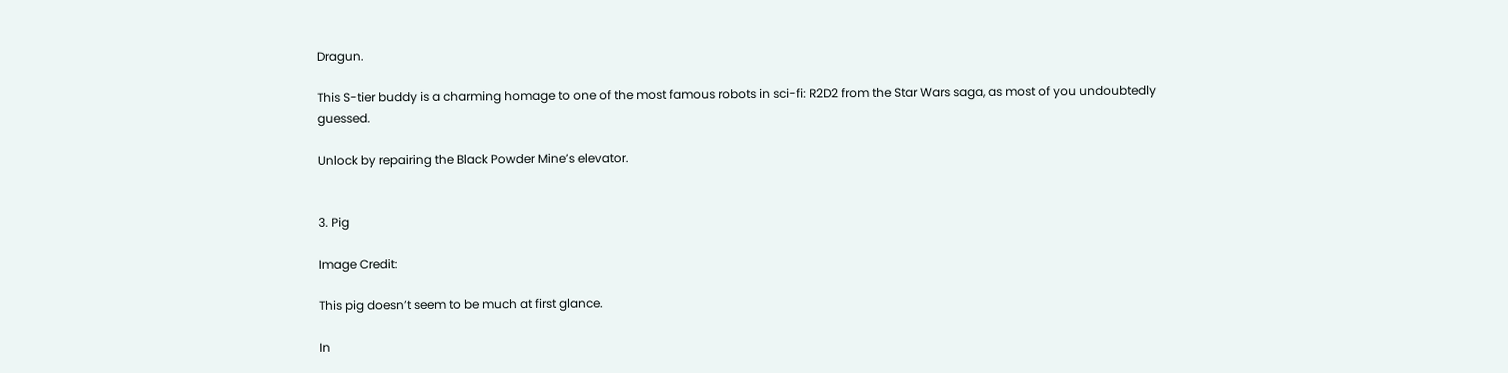Dragun.

This S-tier buddy is a charming homage to one of the most famous robots in sci-fi: R2D2 from the Star Wars saga, as most of you undoubtedly guessed.

Unlock by repairing the Black Powder Mine’s elevator.


3. Pig

Image Credit:

This pig doesn’t seem to be much at first glance.

In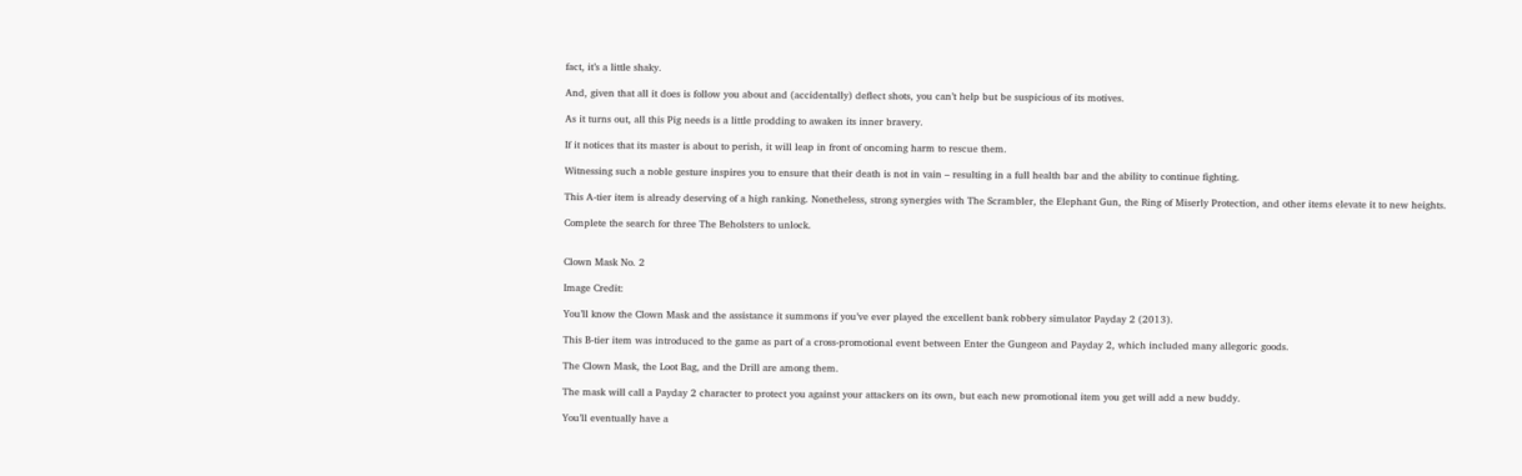fact, it’s a little shaky.

And, given that all it does is follow you about and (accidentally) deflect shots, you can’t help but be suspicious of its motives.

As it turns out, all this Pig needs is a little prodding to awaken its inner bravery.

If it notices that its master is about to perish, it will leap in front of oncoming harm to rescue them.

Witnessing such a noble gesture inspires you to ensure that their death is not in vain – resulting in a full health bar and the ability to continue fighting.

This A-tier item is already deserving of a high ranking. Nonetheless, strong synergies with The Scrambler, the Elephant Gun, the Ring of Miserly Protection, and other items elevate it to new heights.

Complete the search for three The Beholsters to unlock.


Clown Mask No. 2

Image Credit:

You’ll know the Clown Mask and the assistance it summons if you’ve ever played the excellent bank robbery simulator Payday 2 (2013).

This B-tier item was introduced to the game as part of a cross-promotional event between Enter the Gungeon and Payday 2, which included many allegoric goods.

The Clown Mask, the Loot Bag, and the Drill are among them.

The mask will call a Payday 2 character to protect you against your attackers on its own, but each new promotional item you get will add a new buddy.

You’ll eventually have a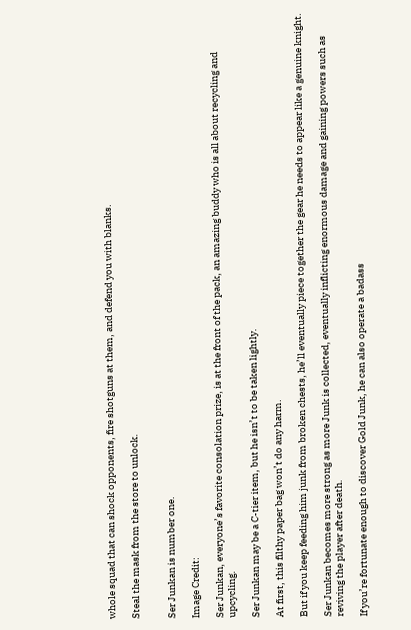whole squad that can shock opponents, fire shotguns at them, and defend you with blanks.

Steal the mask from the store to unlock.


Ser Junkan is number one.

Image Credit:

Ser Junkan, everyone’s favorite consolation prize, is at the front of the pack, an amazing buddy who is all about recycling and upcycling.

Ser Junkan may be a C-tier item, but he isn’t to be taken lightly.

At first, this filthy paper bag won’t do any harm.

But if you keep feeding him junk from broken chests, he’ll eventually piece together the gear he needs to appear like a genuine knight.

Ser Junkan becomes more strong as more Junk is collected, eventually inflicting enormous damage and gaining powers such as reviving the player after death.

If you’re fortunate enough to discover Gold Junk, he can also operate a badass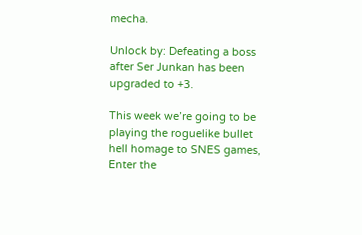mecha.

Unlock by: Defeating a boss after Ser Junkan has been upgraded to +3.

This week we’re going to be playing the roguelike bullet hell homage to SNES games, Enter the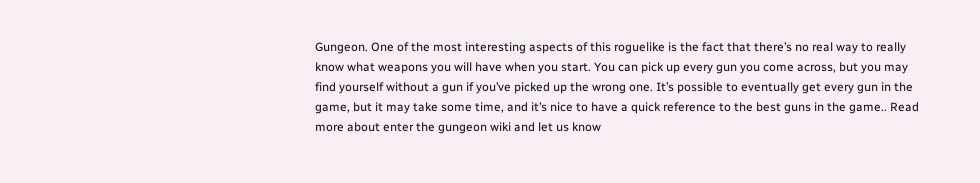Gungeon. One of the most interesting aspects of this roguelike is the fact that there’s no real way to really know what weapons you will have when you start. You can pick up every gun you come across, but you may find yourself without a gun if you’ve picked up the wrong one. It’s possible to eventually get every gun in the game, but it may take some time, and it’s nice to have a quick reference to the best guns in the game.. Read more about enter the gungeon wiki and let us know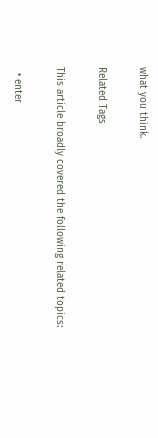what you think.

Related Tags

This article broadly covered the following related topics:

  • enter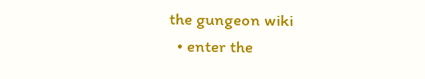the gungeon wiki
  • enter the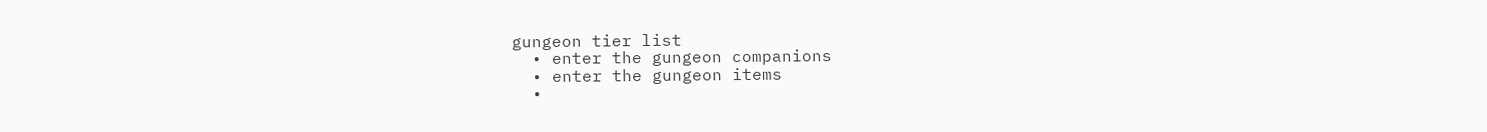gungeon tier list
  • enter the gungeon companions
  • enter the gungeon items
  •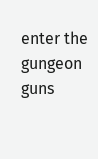enter the gungeon guns